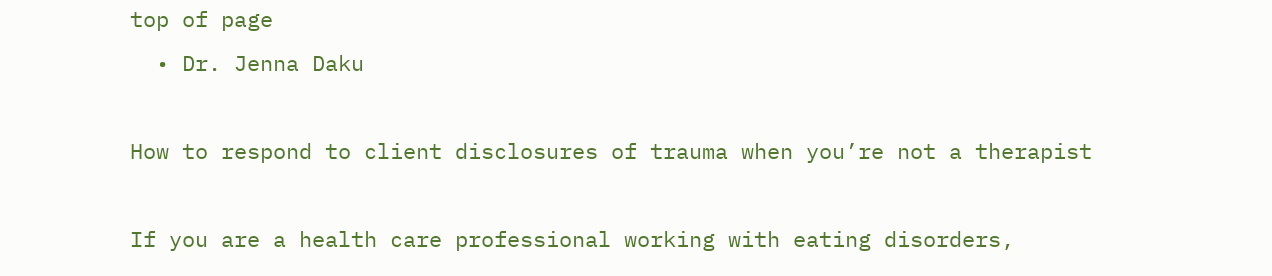top of page
  • Dr. Jenna Daku

How to respond to client disclosures of trauma when you’re not a therapist

If you are a health care professional working with eating disorders,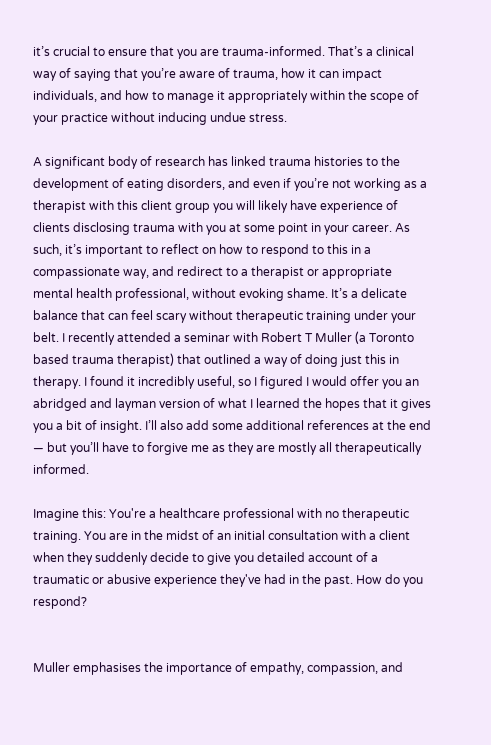it’s crucial to ensure that you are trauma-informed. That’s a clinical way of saying that you’re aware of trauma, how it can impact individuals, and how to manage it appropriately within the scope of your practice without inducing undue stress.

A significant body of research has linked trauma histories to the development of eating disorders, and even if you’re not working as a therapist with this client group you will likely have experience of clients disclosing trauma with you at some point in your career. As such, it’s important to reflect on how to respond to this in a compassionate way, and redirect to a therapist or appropriate mental health professional, without evoking shame. It’s a delicate balance that can feel scary without therapeutic training under your belt. I recently attended a seminar with Robert T Muller (a Toronto based trauma therapist) that outlined a way of doing just this in therapy. I found it incredibly useful, so I figured I would offer you an abridged and layman version of what I learned the hopes that it gives you a bit of insight. I’ll also add some additional references at the end — but you’ll have to forgive me as they are mostly all therapeutically informed.

Imagine this: You're a healthcare professional with no therapeutic training. You are in the midst of an initial consultation with a client when they suddenly decide to give you detailed account of a traumatic or abusive experience they've had in the past. How do you respond?


Muller emphasises the importance of empathy, compassion, and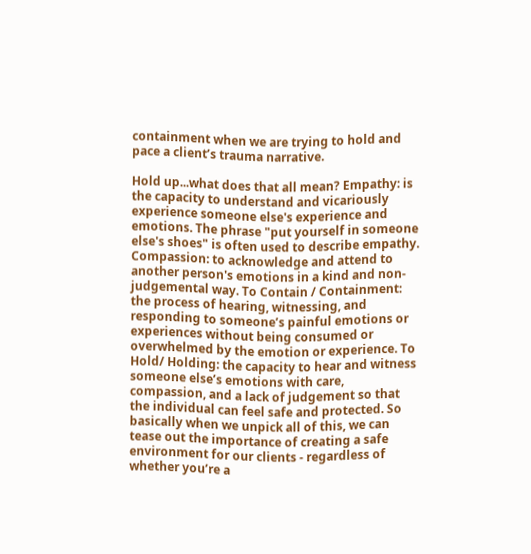containment when we are trying to hold and pace a client’s trauma narrative.

Hold up...what does that all mean? Empathy: is the capacity to understand and vicariously experience someone else's experience and emotions. The phrase "put yourself in someone else's shoes" is often used to describe empathy. Compassion: to acknowledge and attend to another person's emotions in a kind and non-judgemental way. To Contain / Containment: the process of hearing, witnessing, and responding to someone’s painful emotions or experiences without being consumed or overwhelmed by the emotion or experience. To Hold/ Holding: the capacity to hear and witness someone else’s emotions with care, compassion, and a lack of judgement so that the individual can feel safe and protected. So basically when we unpick all of this, we can tease out the importance of creating a safe environment for our clients - regardless of whether you’re a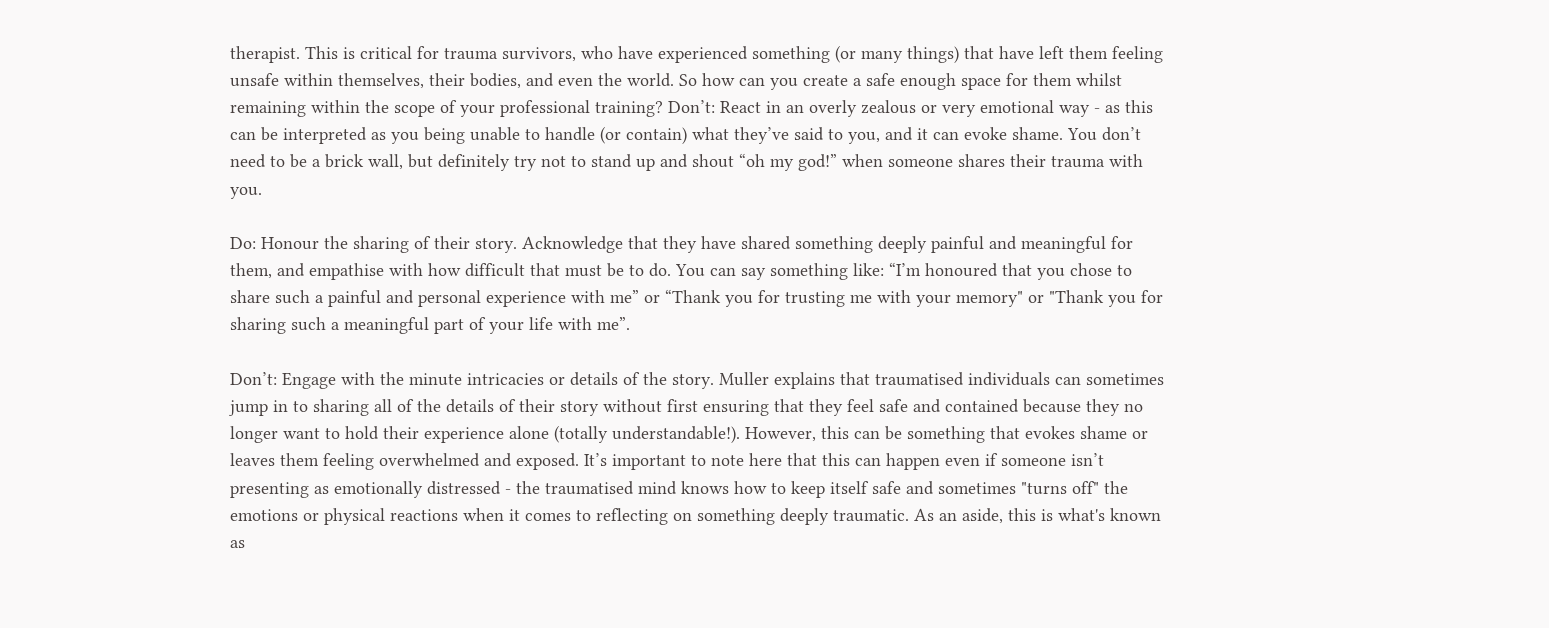therapist. This is critical for trauma survivors, who have experienced something (or many things) that have left them feeling unsafe within themselves, their bodies, and even the world. So how can you create a safe enough space for them whilst remaining within the scope of your professional training? Don’t: React in an overly zealous or very emotional way - as this can be interpreted as you being unable to handle (or contain) what they’ve said to you, and it can evoke shame. You don’t need to be a brick wall, but definitely try not to stand up and shout “oh my god!” when someone shares their trauma with you.

Do: Honour the sharing of their story. Acknowledge that they have shared something deeply painful and meaningful for them, and empathise with how difficult that must be to do. You can say something like: “I’m honoured that you chose to share such a painful and personal experience with me” or “Thank you for trusting me with your memory" or "Thank you for sharing such a meaningful part of your life with me”.

Don’t: Engage with the minute intricacies or details of the story. Muller explains that traumatised individuals can sometimes jump in to sharing all of the details of their story without first ensuring that they feel safe and contained because they no longer want to hold their experience alone (totally understandable!). However, this can be something that evokes shame or leaves them feeling overwhelmed and exposed. It’s important to note here that this can happen even if someone isn’t presenting as emotionally distressed - the traumatised mind knows how to keep itself safe and sometimes "turns off" the emotions or physical reactions when it comes to reflecting on something deeply traumatic. As an aside, this is what's known as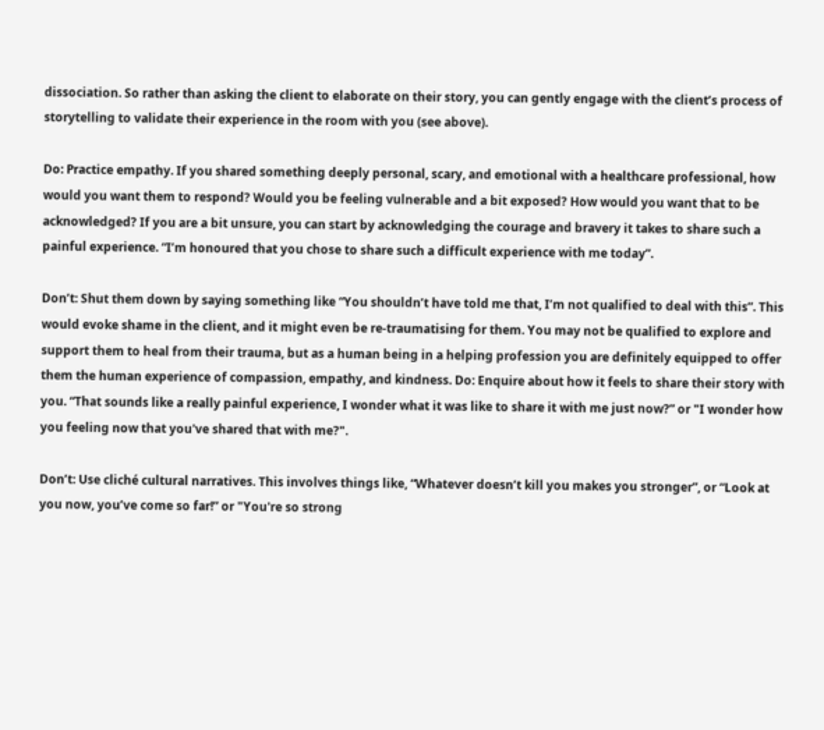dissociation. So rather than asking the client to elaborate on their story, you can gently engage with the client’s process of storytelling to validate their experience in the room with you (see above).

Do: Practice empathy. If you shared something deeply personal, scary, and emotional with a healthcare professional, how would you want them to respond? Would you be feeling vulnerable and a bit exposed? How would you want that to be acknowledged? If you are a bit unsure, you can start by acknowledging the courage and bravery it takes to share such a painful experience. “I’m honoured that you chose to share such a difficult experience with me today”.

Don’t: Shut them down by saying something like “You shouldn’t have told me that, I’m not qualified to deal with this”. This would evoke shame in the client, and it might even be re-traumatising for them. You may not be qualified to explore and support them to heal from their trauma, but as a human being in a helping profession you are definitely equipped to offer them the human experience of compassion, empathy, and kindness. Do: Enquire about how it feels to share their story with you. “That sounds like a really painful experience, I wonder what it was like to share it with me just now?” or "I wonder how you feeling now that you've shared that with me?".

Don’t: Use cliché cultural narratives. This involves things like, “Whatever doesn’t kill you makes you stronger”, or “Look at you now, you’ve come so far!” or "You're so strong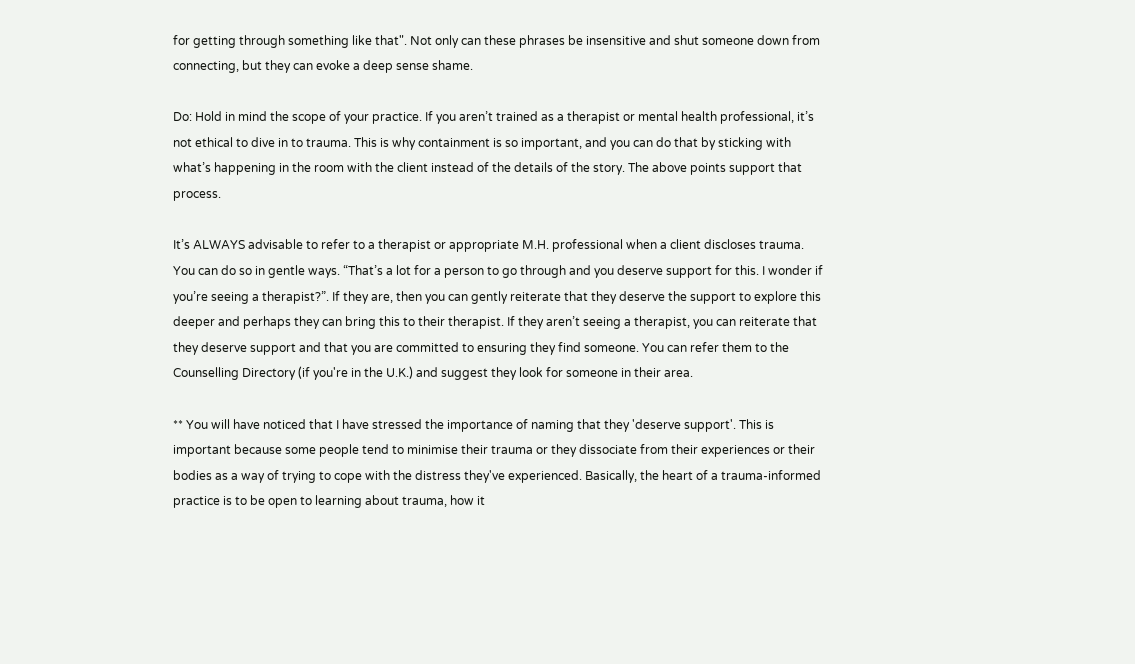for getting through something like that". Not only can these phrases be insensitive and shut someone down from connecting, but they can evoke a deep sense shame.

Do: Hold in mind the scope of your practice. If you aren’t trained as a therapist or mental health professional, it’s not ethical to dive in to trauma. This is why containment is so important, and you can do that by sticking with what’s happening in the room with the client instead of the details of the story. The above points support that process.

It’s ALWAYS advisable to refer to a therapist or appropriate M.H. professional when a client discloses trauma. You can do so in gentle ways. “That’s a lot for a person to go through and you deserve support for this. I wonder if you’re seeing a therapist?”. If they are, then you can gently reiterate that they deserve the support to explore this deeper and perhaps they can bring this to their therapist. If they aren’t seeing a therapist, you can reiterate that they deserve support and that you are committed to ensuring they find someone. You can refer them to the Counselling Directory (if you're in the U.K.) and suggest they look for someone in their area.

** You will have noticed that I have stressed the importance of naming that they 'deserve support'. This is important because some people tend to minimise their trauma or they dissociate from their experiences or their bodies as a way of trying to cope with the distress they've experienced. Basically, the heart of a trauma-informed practice is to be open to learning about trauma, how it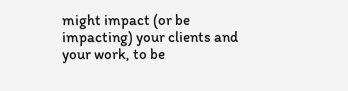might impact (or be impacting) your clients and your work, to be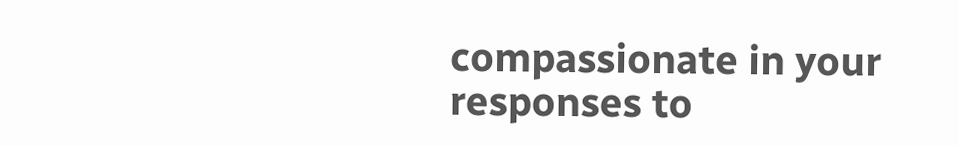compassionate in your responses to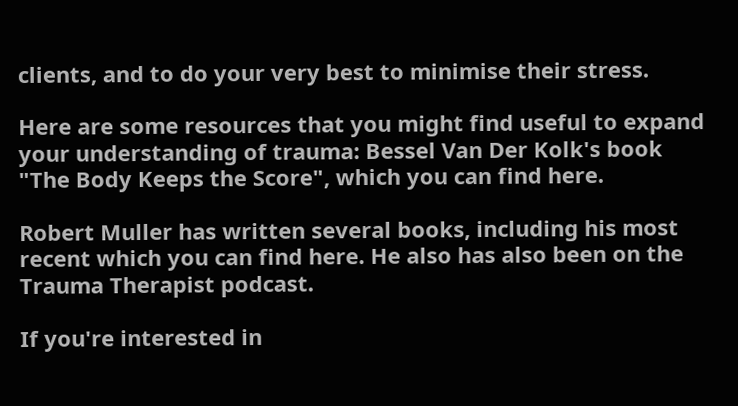clients, and to do your very best to minimise their stress.

Here are some resources that you might find useful to expand your understanding of trauma: Bessel Van Der Kolk's book "The Body Keeps the Score", which you can find here.

Robert Muller has written several books, including his most recent which you can find here. He also has also been on the Trauma Therapist podcast.

If you're interested in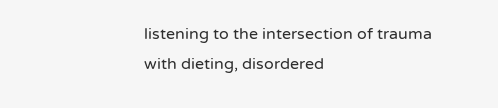listening to the intersection of trauma with dieting, disordered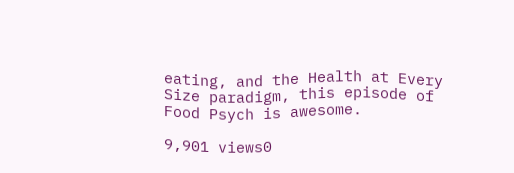eating, and the Health at Every Size paradigm, this episode of Food Psych is awesome.

9,901 views0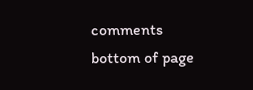comments
bottom of page